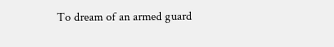To dream of an armed guard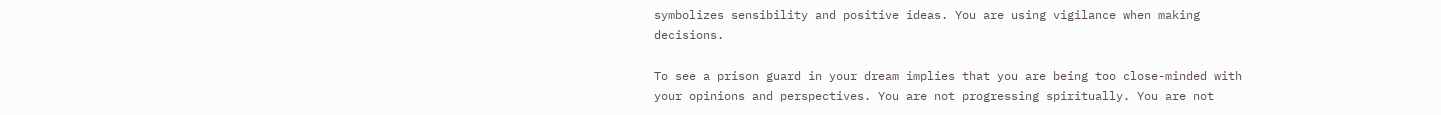symbolizes sensibility and positive ideas. You are using vigilance when making decisions.

To see a prison guard in your dream implies that you are being too close-minded with your opinions and perspectives. You are not progressing spiritually. You are not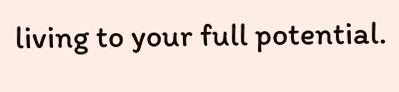living to your full potential.